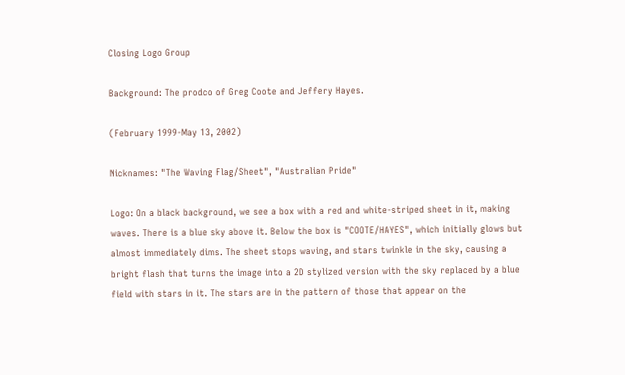Closing Logo Group

Background: The prodco of Greg Coote and Jeffery Hayes.

(February 1999-May 13, 2002)

Nicknames: "The Waving Flag/Sheet", "Australian Pride"

Logo: On a black background, we see a box with a red and white-striped sheet in it, making waves. There is a blue sky above it. Below the box is "COOTE/HAYES", which initially glows but almost immediately dims. The sheet stops waving, and stars twinkle in the sky, causing a bright flash that turns the image into a 2D stylized version with the sky replaced by a blue field with stars in it. The stars are in the pattern of those that appear on the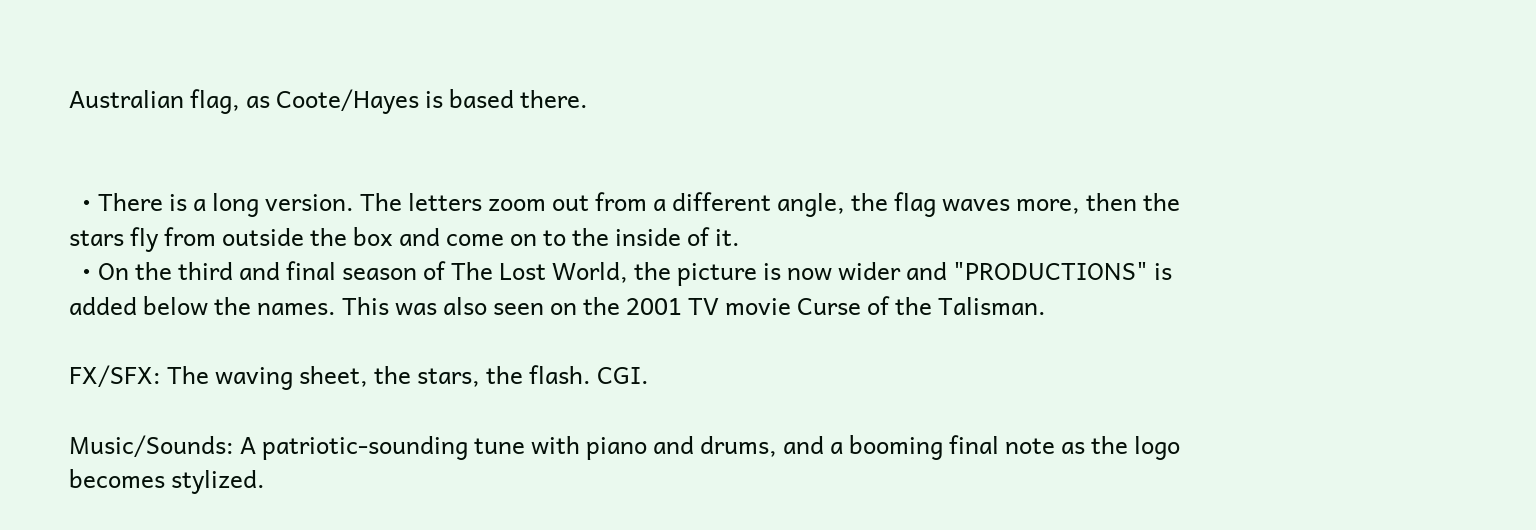Australian flag, as Coote/Hayes is based there.


  • There is a long version. The letters zoom out from a different angle, the flag waves more, then the stars fly from outside the box and come on to the inside of it.
  • On the third and final season of The Lost World, the picture is now wider and "PRODUCTIONS" is added below the names. This was also seen on the 2001 TV movie Curse of the Talisman.

FX/SFX: The waving sheet, the stars, the flash. CGI.

Music/Sounds: A patriotic-sounding tune with piano and drums, and a booming final note as the logo becomes stylized.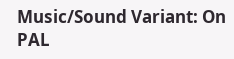Music/Sound Variant: On PAL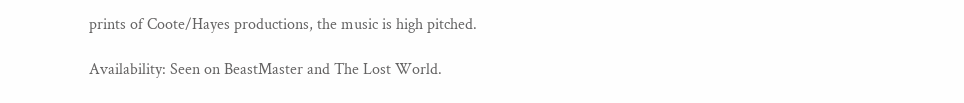prints of Coote/Hayes productions, the music is high pitched.

Availability: Seen on BeastMaster and The Lost World.